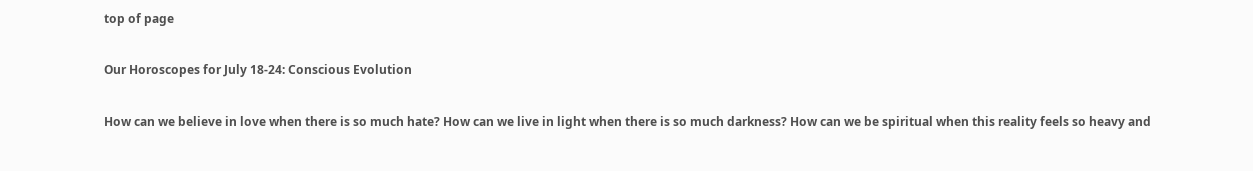top of page

Our Horoscopes for July 18-24: Conscious Evolution

How can we believe in love when there is so much hate? How can we live in light when there is so much darkness? How can we be spiritual when this reality feels so heavy and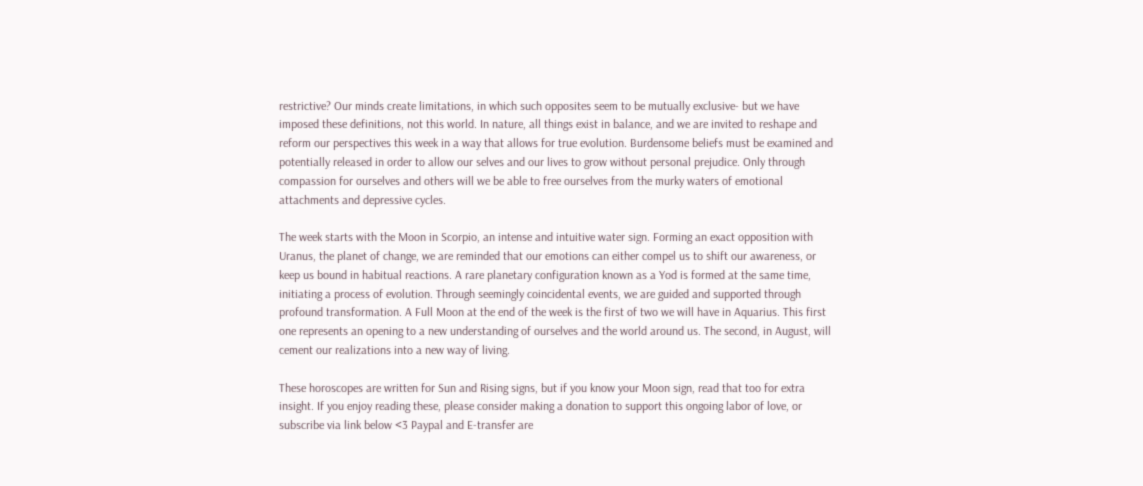restrictive? Our minds create limitations, in which such opposites seem to be mutually exclusive- but we have imposed these definitions, not this world. In nature, all things exist in balance, and we are invited to reshape and reform our perspectives this week in a way that allows for true evolution. Burdensome beliefs must be examined and potentially released in order to allow our selves and our lives to grow without personal prejudice. Only through compassion for ourselves and others will we be able to free ourselves from the murky waters of emotional attachments and depressive cycles.

The week starts with the Moon in Scorpio, an intense and intuitive water sign. Forming an exact opposition with Uranus, the planet of change, we are reminded that our emotions can either compel us to shift our awareness, or keep us bound in habitual reactions. A rare planetary configuration known as a Yod is formed at the same time, initiating a process of evolution. Through seemingly coincidental events, we are guided and supported through profound transformation. A Full Moon at the end of the week is the first of two we will have in Aquarius. This first one represents an opening to a new understanding of ourselves and the world around us. The second, in August, will cement our realizations into a new way of living.

These horoscopes are written for Sun and Rising signs, but if you know your Moon sign, read that too for extra insight. If you enjoy reading these, please consider making a donation to support this ongoing labor of love, or subscribe via link below <3 Paypal and E-transfer are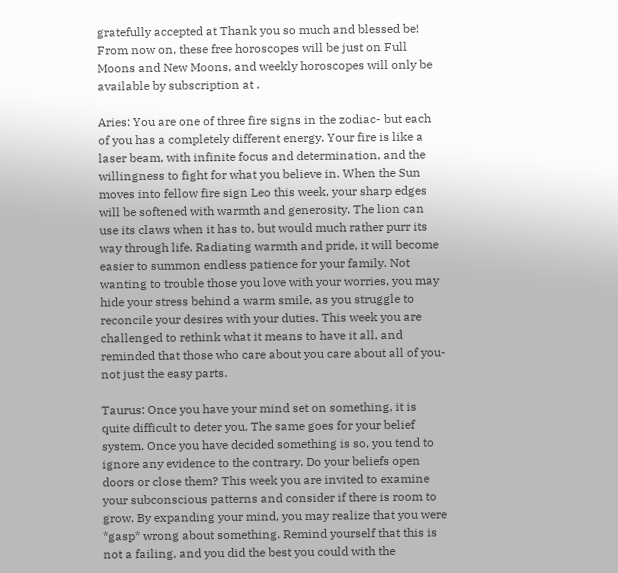gratefully accepted at Thank you so much and blessed be! From now on, these free horoscopes will be just on Full Moons and New Moons, and weekly horoscopes will only be available by subscription at .

Aries: You are one of three fire signs in the zodiac- but each of you has a completely different energy. Your fire is like a laser beam, with infinite focus and determination, and the willingness to fight for what you believe in. When the Sun moves into fellow fire sign Leo this week, your sharp edges will be softened with warmth and generosity. The lion can use its claws when it has to, but would much rather purr its way through life. Radiating warmth and pride, it will become easier to summon endless patience for your family. Not wanting to trouble those you love with your worries, you may hide your stress behind a warm smile, as you struggle to reconcile your desires with your duties. This week you are challenged to rethink what it means to have it all, and reminded that those who care about you care about all of you- not just the easy parts.

Taurus: Once you have your mind set on something, it is quite difficult to deter you. The same goes for your belief system. Once you have decided something is so, you tend to ignore any evidence to the contrary. Do your beliefs open doors or close them? This week you are invited to examine your subconscious patterns and consider if there is room to grow. By expanding your mind, you may realize that you were *gasp* wrong about something. Remind yourself that this is not a failing, and you did the best you could with the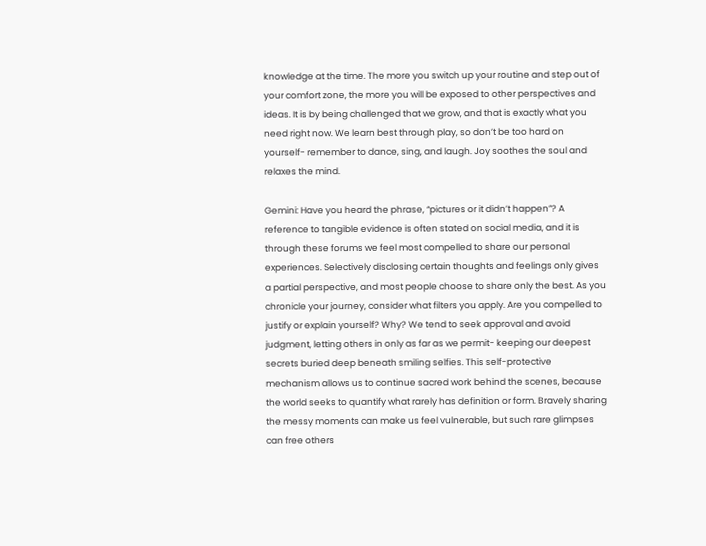knowledge at the time. The more you switch up your routine and step out of your comfort zone, the more you will be exposed to other perspectives and ideas. It is by being challenged that we grow, and that is exactly what you need right now. We learn best through play, so don’t be too hard on yourself- remember to dance, sing, and laugh. Joy soothes the soul and relaxes the mind.

Gemini: Have you heard the phrase, “pictures or it didn’t happen”? A reference to tangible evidence is often stated on social media, and it is through these forums we feel most compelled to share our personal experiences. Selectively disclosing certain thoughts and feelings only gives a partial perspective, and most people choose to share only the best. As you chronicle your journey, consider what filters you apply. Are you compelled to justify or explain yourself? Why? We tend to seek approval and avoid judgment, letting others in only as far as we permit- keeping our deepest secrets buried deep beneath smiling selfies. This self-protective mechanism allows us to continue sacred work behind the scenes, because the world seeks to quantify what rarely has definition or form. Bravely sharing the messy moments can make us feel vulnerable, but such rare glimpses can free others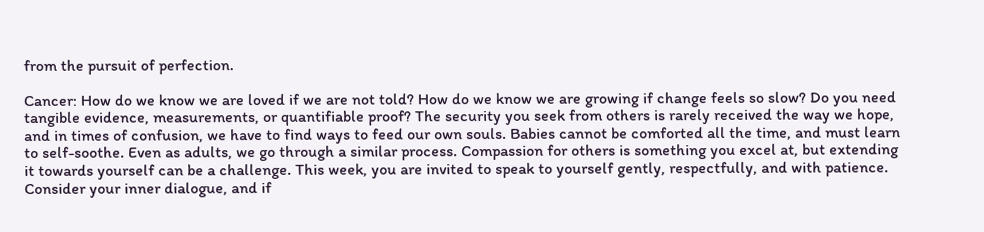from the pursuit of perfection.

Cancer: How do we know we are loved if we are not told? How do we know we are growing if change feels so slow? Do you need tangible evidence, measurements, or quantifiable proof? The security you seek from others is rarely received the way we hope, and in times of confusion, we have to find ways to feed our own souls. Babies cannot be comforted all the time, and must learn to self-soothe. Even as adults, we go through a similar process. Compassion for others is something you excel at, but extending it towards yourself can be a challenge. This week, you are invited to speak to yourself gently, respectfully, and with patience. Consider your inner dialogue, and if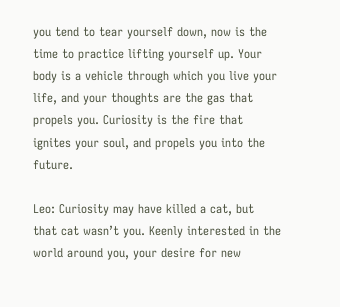you tend to tear yourself down, now is the time to practice lifting yourself up. Your body is a vehicle through which you live your life, and your thoughts are the gas that propels you. Curiosity is the fire that ignites your soul, and propels you into the future.

Leo: Curiosity may have killed a cat, but that cat wasn’t you. Keenly interested in the world around you, your desire for new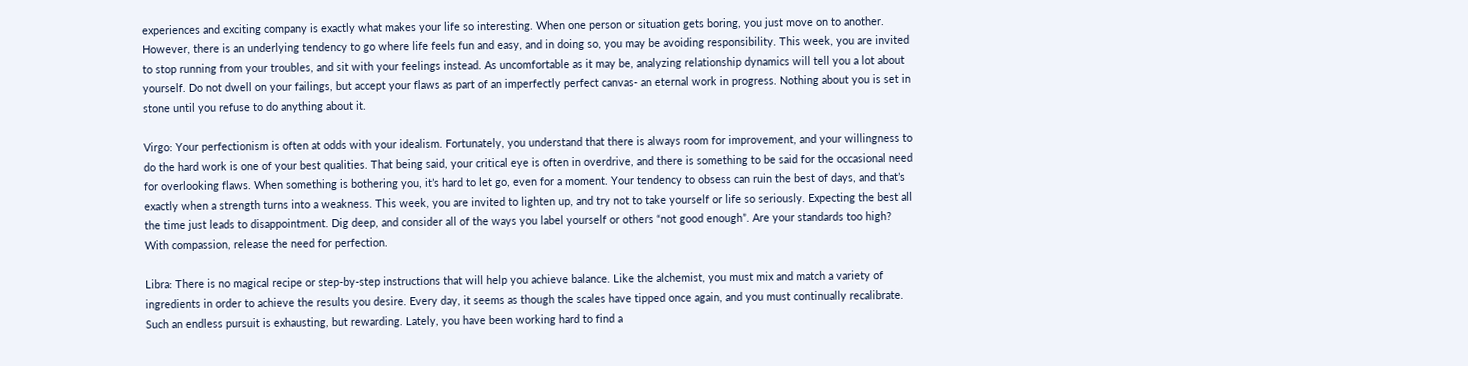experiences and exciting company is exactly what makes your life so interesting. When one person or situation gets boring, you just move on to another. However, there is an underlying tendency to go where life feels fun and easy, and in doing so, you may be avoiding responsibility. This week, you are invited to stop running from your troubles, and sit with your feelings instead. As uncomfortable as it may be, analyzing relationship dynamics will tell you a lot about yourself. Do not dwell on your failings, but accept your flaws as part of an imperfectly perfect canvas- an eternal work in progress. Nothing about you is set in stone until you refuse to do anything about it.

Virgo: Your perfectionism is often at odds with your idealism. Fortunately, you understand that there is always room for improvement, and your willingness to do the hard work is one of your best qualities. That being said, your critical eye is often in overdrive, and there is something to be said for the occasional need for overlooking flaws. When something is bothering you, it’s hard to let go, even for a moment. Your tendency to obsess can ruin the best of days, and that’s exactly when a strength turns into a weakness. This week, you are invited to lighten up, and try not to take yourself or life so seriously. Expecting the best all the time just leads to disappointment. Dig deep, and consider all of the ways you label yourself or others “not good enough”. Are your standards too high? With compassion, release the need for perfection.

Libra: There is no magical recipe or step-by-step instructions that will help you achieve balance. Like the alchemist, you must mix and match a variety of ingredients in order to achieve the results you desire. Every day, it seems as though the scales have tipped once again, and you must continually recalibrate. Such an endless pursuit is exhausting, but rewarding. Lately, you have been working hard to find a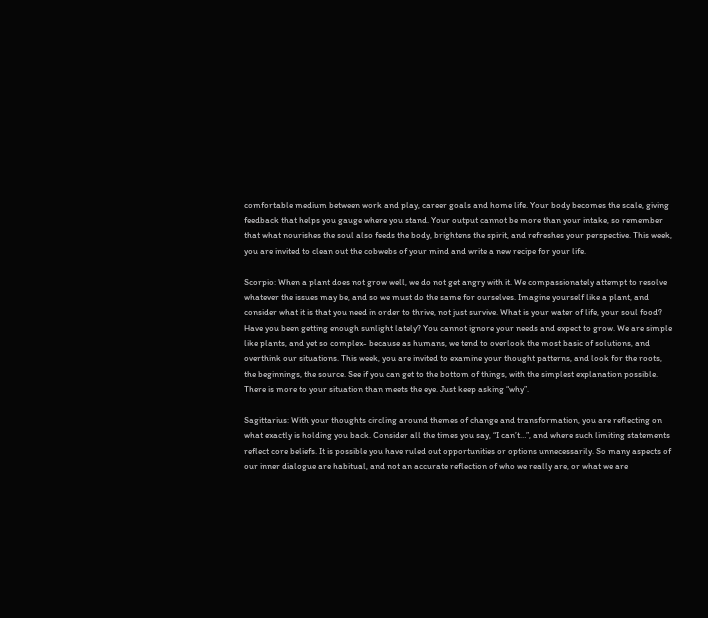comfortable medium between work and play, career goals and home life. Your body becomes the scale, giving feedback that helps you gauge where you stand. Your output cannot be more than your intake, so remember that what nourishes the soul also feeds the body, brightens the spirit, and refreshes your perspective. This week, you are invited to clean out the cobwebs of your mind and write a new recipe for your life.

Scorpio: When a plant does not grow well, we do not get angry with it. We compassionately attempt to resolve whatever the issues may be, and so we must do the same for ourselves. Imagine yourself like a plant, and consider what it is that you need in order to thrive, not just survive. What is your water of life, your soul food? Have you been getting enough sunlight lately? You cannot ignore your needs and expect to grow. We are simple like plants, and yet so complex- because as humans, we tend to overlook the most basic of solutions, and overthink our situations. This week, you are invited to examine your thought patterns, and look for the roots, the beginnings, the source. See if you can get to the bottom of things, with the simplest explanation possible. There is more to your situation than meets the eye. Just keep asking “why”.

Sagittarius: With your thoughts circling around themes of change and transformation, you are reflecting on what exactly is holding you back. Consider all the times you say, “I can’t…”, and where such limiting statements reflect core beliefs. It is possible you have ruled out opportunities or options unnecessarily. So many aspects of our inner dialogue are habitual, and not an accurate reflection of who we really are, or what we are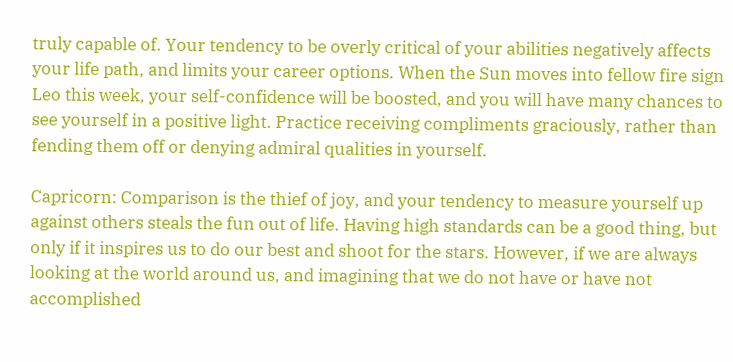truly capable of. Your tendency to be overly critical of your abilities negatively affects your life path, and limits your career options. When the Sun moves into fellow fire sign Leo this week, your self-confidence will be boosted, and you will have many chances to see yourself in a positive light. Practice receiving compliments graciously, rather than fending them off or denying admiral qualities in yourself.

Capricorn: Comparison is the thief of joy, and your tendency to measure yourself up against others steals the fun out of life. Having high standards can be a good thing, but only if it inspires us to do our best and shoot for the stars. However, if we are always looking at the world around us, and imagining that we do not have or have not accomplished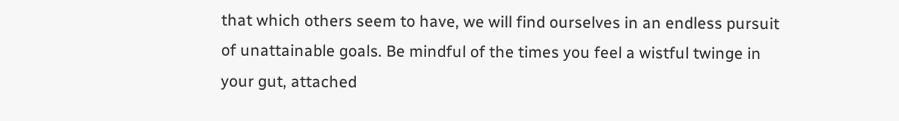that which others seem to have, we will find ourselves in an endless pursuit of unattainable goals. Be mindful of the times you feel a wistful twinge in your gut, attached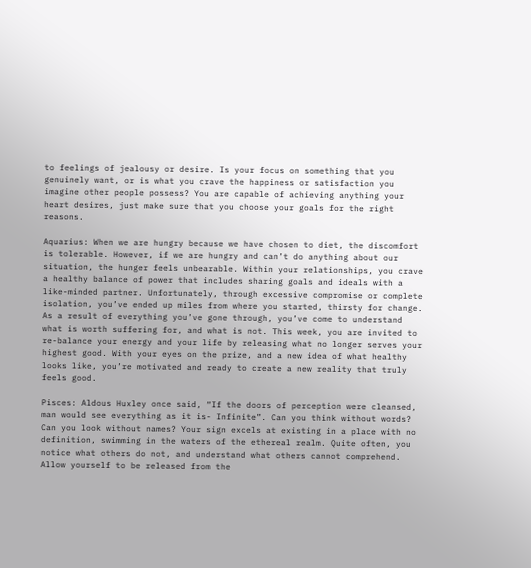to feelings of jealousy or desire. Is your focus on something that you genuinely want, or is what you crave the happiness or satisfaction you imagine other people possess? You are capable of achieving anything your heart desires, just make sure that you choose your goals for the right reasons.

Aquarius: When we are hungry because we have chosen to diet, the discomfort is tolerable. However, if we are hungry and can’t do anything about our situation, the hunger feels unbearable. Within your relationships, you crave a healthy balance of power that includes sharing goals and ideals with a like-minded partner. Unfortunately, through excessive compromise or complete isolation, you’ve ended up miles from where you started, thirsty for change. As a result of everything you’ve gone through, you’ve come to understand what is worth suffering for, and what is not. This week, you are invited to re-balance your energy and your life by releasing what no longer serves your highest good. With your eyes on the prize, and a new idea of what healthy looks like, you’re motivated and ready to create a new reality that truly feels good.

Pisces: Aldous Huxley once said, “If the doors of perception were cleansed, man would see everything as it is- Infinite”. Can you think without words? Can you look without names? Your sign excels at existing in a place with no definition, swimming in the waters of the ethereal realm. Quite often, you notice what others do not, and understand what others cannot comprehend. Allow yourself to be released from the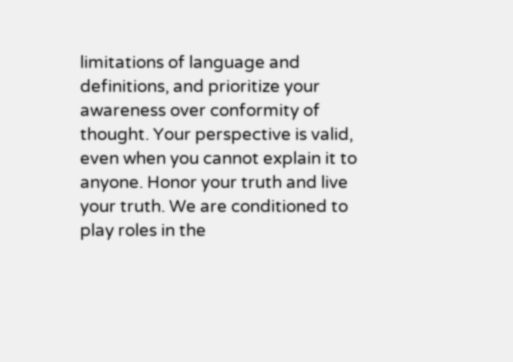limitations of language and definitions, and prioritize your awareness over conformity of thought. Your perspective is valid, even when you cannot explain it to anyone. Honor your truth and live your truth. We are conditioned to play roles in the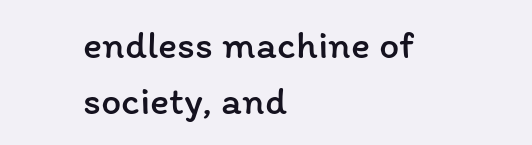endless machine of society, and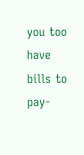you too have bills to pay-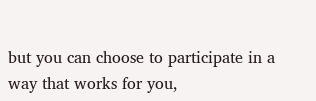but you can choose to participate in a way that works for you,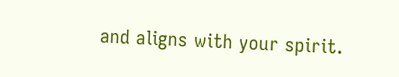and aligns with your spirit.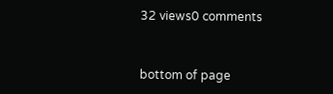32 views0 comments


bottom of page